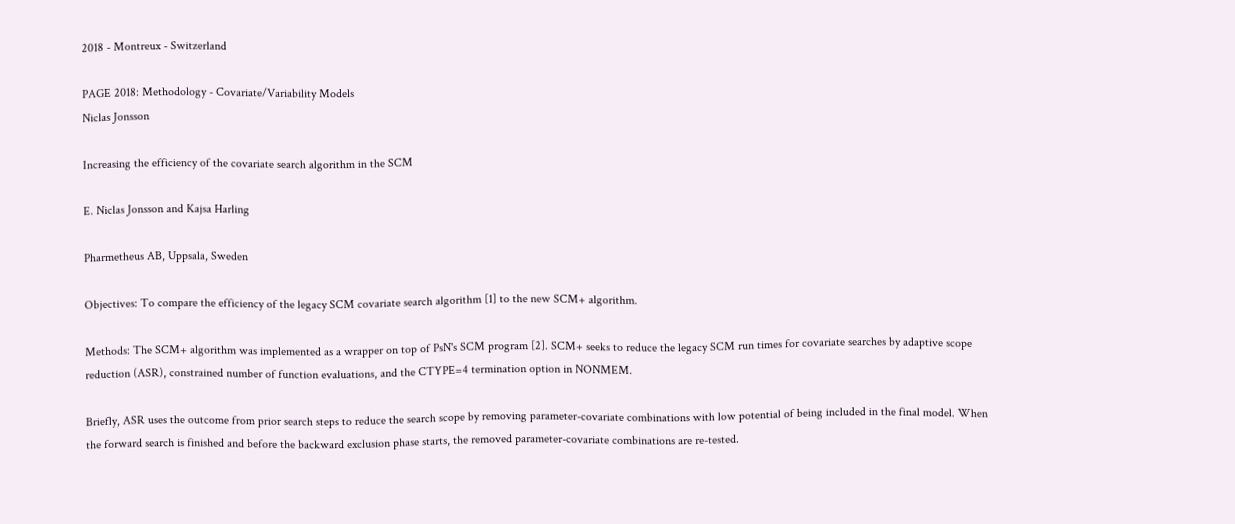2018 - Montreux - Switzerland

PAGE 2018: Methodology - Covariate/Variability Models
Niclas Jonsson

Increasing the efficiency of the covariate search algorithm in the SCM

E. Niclas Jonsson and Kajsa Harling

Pharmetheus AB, Uppsala, Sweden

Objectives: To compare the efficiency of the legacy SCM covariate search algorithm [1] to the new SCM+ algorithm.

Methods: The SCM+ algorithm was implemented as a wrapper on top of PsN's SCM program [2]. SCM+ seeks to reduce the legacy SCM run times for covariate searches by adaptive scope reduction (ASR), constrained number of function evaluations, and the CTYPE=4 termination option in NONMEM.

Briefly, ASR uses the outcome from prior search steps to reduce the search scope by removing parameter-covariate combinations with low potential of being included in the final model. When the forward search is finished and before the backward exclusion phase starts, the removed parameter-covariate combinations are re-tested.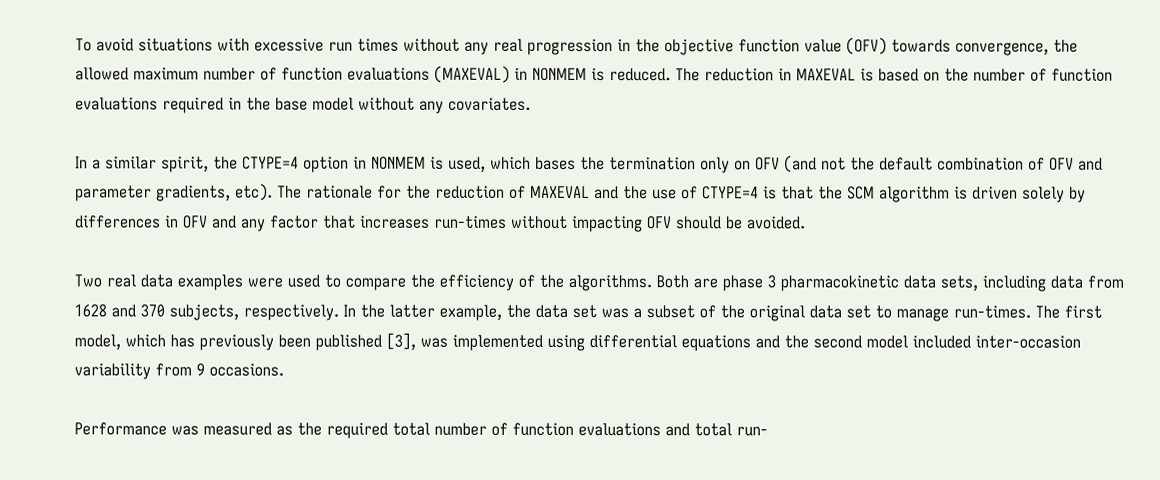To avoid situations with excessive run times without any real progression in the objective function value (OFV) towards convergence, the allowed maximum number of function evaluations (MAXEVAL) in NONMEM is reduced. The reduction in MAXEVAL is based on the number of function evaluations required in the base model without any covariates.

In a similar spirit, the CTYPE=4 option in NONMEM is used, which bases the termination only on OFV (and not the default combination of OFV and parameter gradients, etc). The rationale for the reduction of MAXEVAL and the use of CTYPE=4 is that the SCM algorithm is driven solely by differences in OFV and any factor that increases run-times without impacting OFV should be avoided.

Two real data examples were used to compare the efficiency of the algorithms. Both are phase 3 pharmacokinetic data sets, including data from 1628 and 370 subjects, respectively. In the latter example, the data set was a subset of the original data set to manage run-times. The first model, which has previously been published [3], was implemented using differential equations and the second model included inter-occasion variability from 9 occasions.

Performance was measured as the required total number of function evaluations and total run-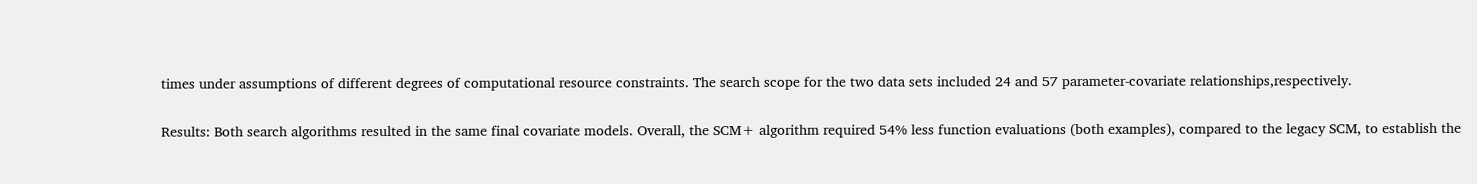times under assumptions of different degrees of computational resource constraints. The search scope for the two data sets included 24 and 57 parameter-covariate relationships,respectively.

Results: Both search algorithms resulted in the same final covariate models. Overall, the SCM+ algorithm required 54% less function evaluations (both examples), compared to the legacy SCM, to establish the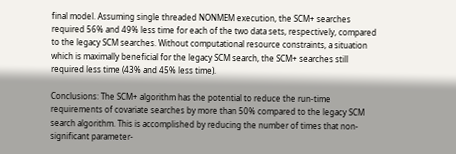final model. Assuming single threaded NONMEM execution, the SCM+ searches required 56% and 49% less time for each of the two data sets, respectively, compared to the legacy SCM searches. Without computational resource constraints, a situation which is maximally beneficial for the legacy SCM search, the SCM+ searches still required less time (43% and 45% less time).

Conclusions: The SCM+ algorithm has the potential to reduce the run-time requirements of covariate searches by more than 50% compared to the legacy SCM search algorithm. This is accomplished by reducing the number of times that non-significant parameter-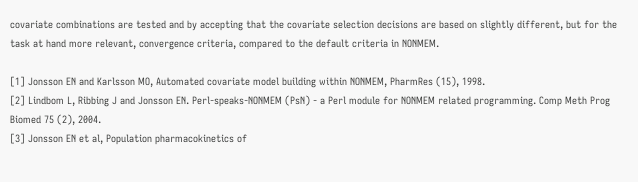covariate combinations are tested and by accepting that the covariate selection decisions are based on slightly different, but for the task at hand more relevant, convergence criteria, compared to the default criteria in NONMEM.

[1] Jonsson EN and Karlsson MO, Automated covariate model building within NONMEM, PharmRes (15), 1998.
[2] Lindbom L, Ribbing J and Jonsson EN. Perl-speaks-NONMEM (PsN) - a Perl module for NONMEM related programming. Comp Meth Prog Biomed 75 (2), 2004.
[3] Jonsson EN et al, Population pharmacokinetics of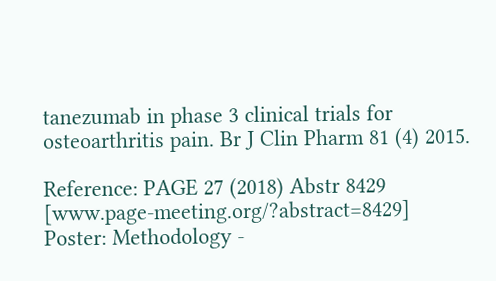tanezumab in phase 3 clinical trials for osteoarthritis pain. Br J Clin Pharm 81 (4) 2015.

Reference: PAGE 27 (2018) Abstr 8429 [www.page-meeting.org/?abstract=8429]
Poster: Methodology -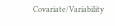Covariate/Variability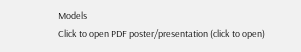Models
Click to open PDF poster/presentation (click to open)